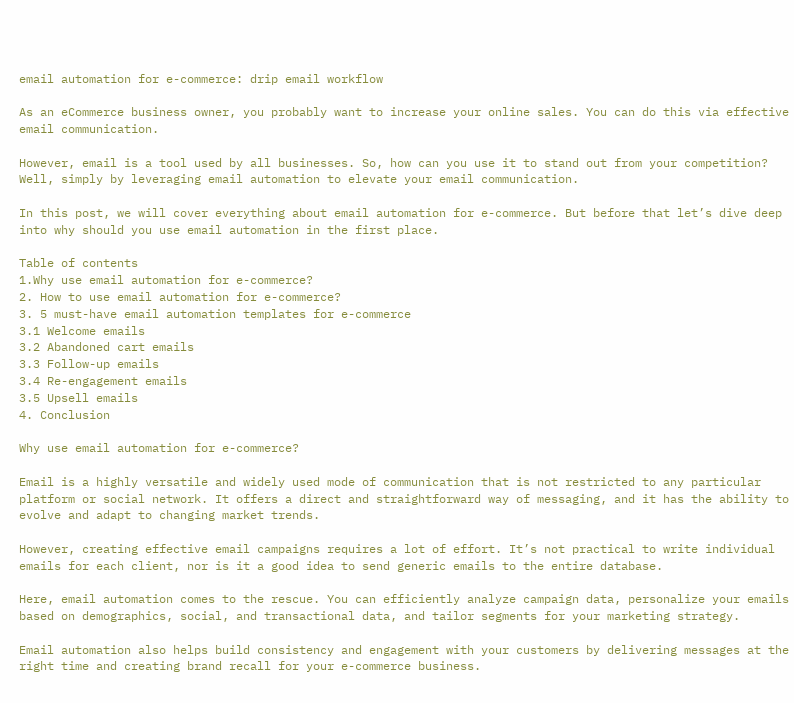email automation for e-commerce: drip email workflow

As an eCommerce business owner, you probably want to increase your online sales. You can do this via effective email communication.

However, email is a tool used by all businesses. So, how can you use it to stand out from your competition? Well, simply by leveraging email automation to elevate your email communication.

In this post, we will cover everything about email automation for e-commerce. But before that let’s dive deep into why should you use email automation in the first place.

Table of contents
1.Why use email automation for e-commerce?
2. How to use email automation for e-commerce?
3. 5 must-have email automation templates for e-commerce
3.1 Welcome emails
3.2 Abandoned cart emails
3.3 Follow-up emails
3.4 Re-engagement emails
3.5 Upsell emails
4. Conclusion

Why use email automation for e-commerce?

Email is a highly versatile and widely used mode of communication that is not restricted to any particular platform or social network. It offers a direct and straightforward way of messaging, and it has the ability to evolve and adapt to changing market trends.

However, creating effective email campaigns requires a lot of effort. It’s not practical to write individual emails for each client, nor is it a good idea to send generic emails to the entire database.

Here, email automation comes to the rescue. You can efficiently analyze campaign data, personalize your emails based on demographics, social, and transactional data, and tailor segments for your marketing strategy.

Email automation also helps build consistency and engagement with your customers by delivering messages at the right time and creating brand recall for your e-commerce business.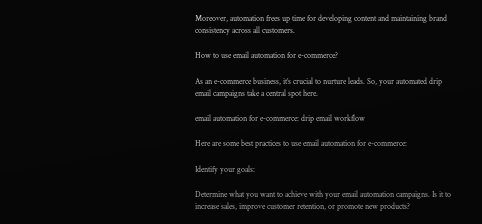Moreover, automation frees up time for developing content and maintaining brand consistency across all customers.

How to use email automation for e-commerce?

As an e-commerce business, it’s crucial to nurture leads. So, your automated drip email campaigns take a central spot here.

email automation for e-commerce: drip email workflow

Here are some best practices to use email automation for e-commerce:

Identify your goals:

Determine what you want to achieve with your email automation campaigns. Is it to increase sales, improve customer retention, or promote new products?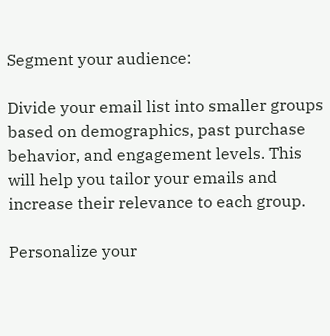Segment your audience:

Divide your email list into smaller groups based on demographics, past purchase behavior, and engagement levels. This will help you tailor your emails and increase their relevance to each group.

Personalize your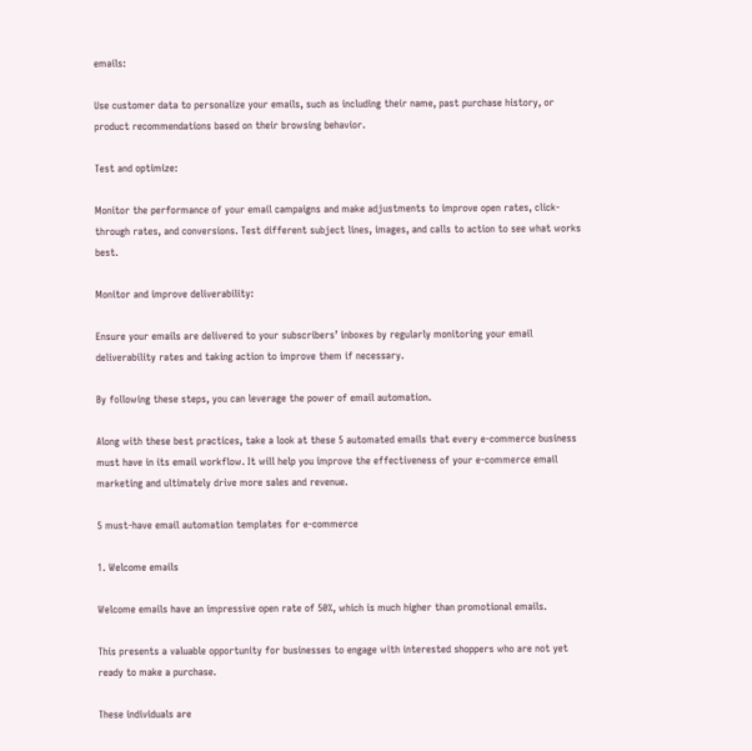emails:

Use customer data to personalize your emails, such as including their name, past purchase history, or product recommendations based on their browsing behavior.

Test and optimize:

Monitor the performance of your email campaigns and make adjustments to improve open rates, click-through rates, and conversions. Test different subject lines, images, and calls to action to see what works best.

Monitor and improve deliverability:

Ensure your emails are delivered to your subscribers’ inboxes by regularly monitoring your email deliverability rates and taking action to improve them if necessary.

By following these steps, you can leverage the power of email automation.

Along with these best practices, take a look at these 5 automated emails that every e-commerce business must have in its email workflow. It will help you improve the effectiveness of your e-commerce email marketing and ultimately drive more sales and revenue.

5 must-have email automation templates for e-commerce

1. Welcome emails

Welcome emails have an impressive open rate of 50%, which is much higher than promotional emails.

This presents a valuable opportunity for businesses to engage with interested shoppers who are not yet ready to make a purchase.

These individuals are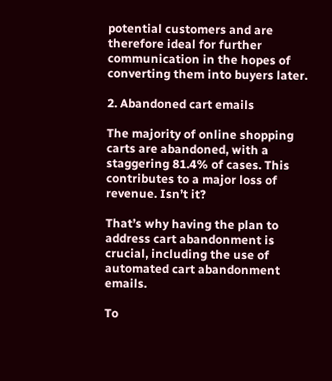potential customers and are therefore ideal for further communication in the hopes of converting them into buyers later.

2. Abandoned cart emails

The majority of online shopping carts are abandoned, with a staggering 81.4% of cases. This contributes to a major loss of revenue. Isn’t it?

That’s why having the plan to address cart abandonment is crucial, including the use of automated cart abandonment emails.

To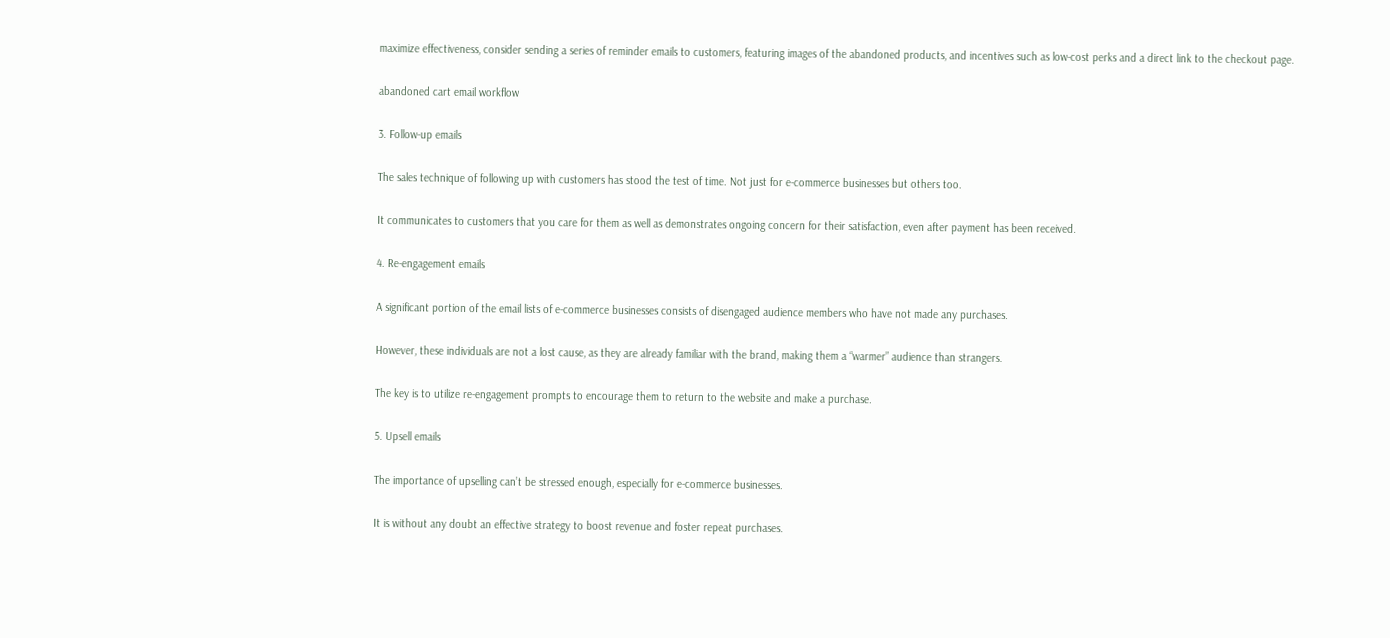maximize effectiveness, consider sending a series of reminder emails to customers, featuring images of the abandoned products, and incentives such as low-cost perks and a direct link to the checkout page.

abandoned cart email workflow

3. Follow-up emails

The sales technique of following up with customers has stood the test of time. Not just for e-commerce businesses but others too.

It communicates to customers that you care for them as well as demonstrates ongoing concern for their satisfaction, even after payment has been received.

4. Re-engagement emails

A significant portion of the email lists of e-commerce businesses consists of disengaged audience members who have not made any purchases.

However, these individuals are not a lost cause, as they are already familiar with the brand, making them a “warmer” audience than strangers.

The key is to utilize re-engagement prompts to encourage them to return to the website and make a purchase.

5. Upsell emails

The importance of upselling can’t be stressed enough, especially for e-commerce businesses.

It is without any doubt an effective strategy to boost revenue and foster repeat purchases.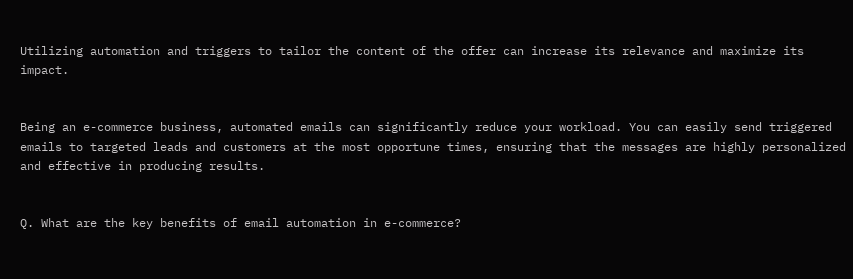Utilizing automation and triggers to tailor the content of the offer can increase its relevance and maximize its impact.


Being an e-commerce business, automated emails can significantly reduce your workload. You can easily send triggered emails to targeted leads and customers at the most opportune times, ensuring that the messages are highly personalized and effective in producing results.


Q. What are the key benefits of email automation in e-commerce?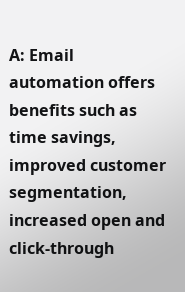A: Email automation offers benefits such as time savings, improved customer segmentation, increased open and click-through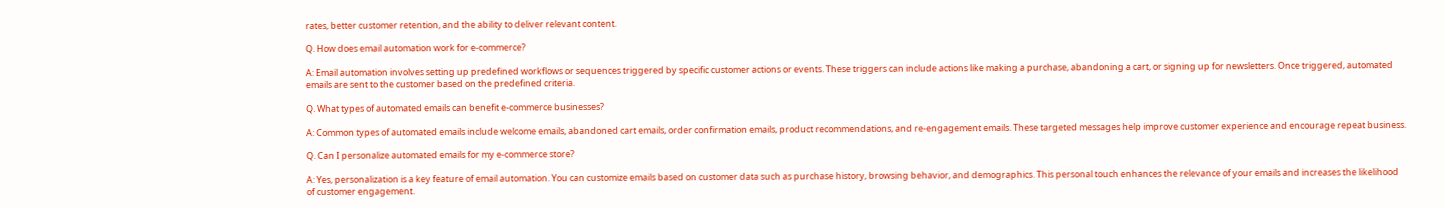rates, better customer retention, and the ability to deliver relevant content.

Q. How does email automation work for e-commerce?

A: Email automation involves setting up predefined workflows or sequences triggered by specific customer actions or events. These triggers can include actions like making a purchase, abandoning a cart, or signing up for newsletters. Once triggered, automated emails are sent to the customer based on the predefined criteria.

Q. What types of automated emails can benefit e-commerce businesses?

A: Common types of automated emails include welcome emails, abandoned cart emails, order confirmation emails, product recommendations, and re-engagement emails. These targeted messages help improve customer experience and encourage repeat business.

Q. Can I personalize automated emails for my e-commerce store?

A: Yes, personalization is a key feature of email automation. You can customize emails based on customer data such as purchase history, browsing behavior, and demographics. This personal touch enhances the relevance of your emails and increases the likelihood of customer engagement.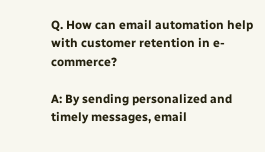Q. How can email automation help with customer retention in e-commerce?

A: By sending personalized and timely messages, email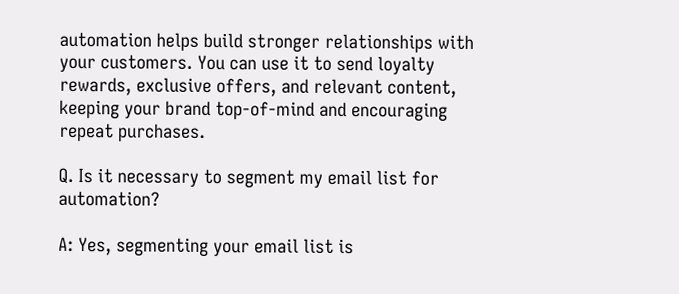automation helps build stronger relationships with your customers. You can use it to send loyalty rewards, exclusive offers, and relevant content, keeping your brand top-of-mind and encouraging repeat purchases.

Q. Is it necessary to segment my email list for automation?

A: Yes, segmenting your email list is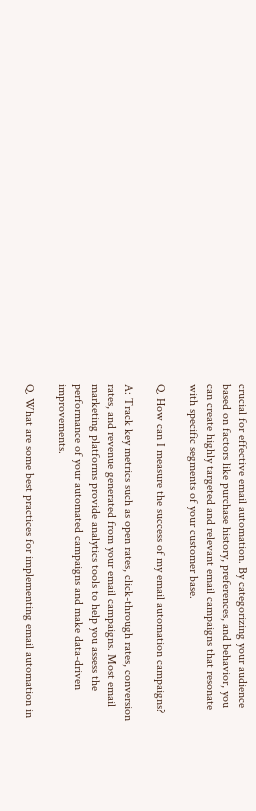crucial for effective email automation. By categorizing your audience based on factors like purchase history, preferences, and behavior, you can create highly targeted and relevant email campaigns that resonate with specific segments of your customer base.

Q. How can I measure the success of my email automation campaigns?

A: Track key metrics such as open rates, click-through rates, conversion rates, and revenue generated from your email campaigns. Most email marketing platforms provide analytics tools to help you assess the performance of your automated campaigns and make data-driven improvements.

Q. What are some best practices for implementing email automation in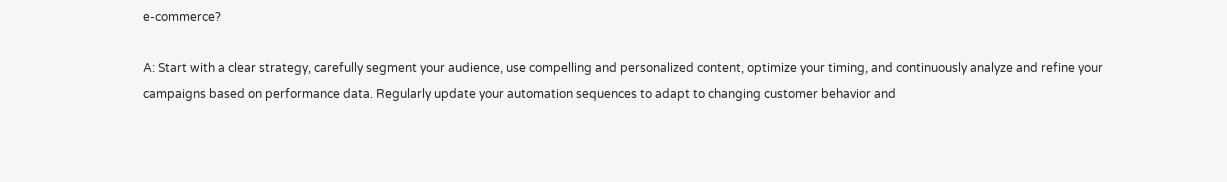e-commerce?

A: Start with a clear strategy, carefully segment your audience, use compelling and personalized content, optimize your timing, and continuously analyze and refine your campaigns based on performance data. Regularly update your automation sequences to adapt to changing customer behavior and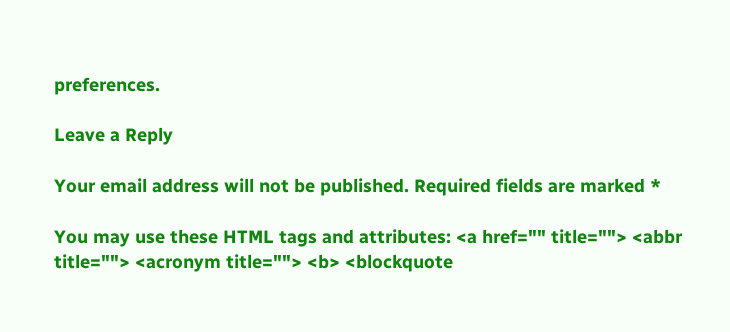preferences.

Leave a Reply

Your email address will not be published. Required fields are marked *

You may use these HTML tags and attributes: <a href="" title=""> <abbr title=""> <acronym title=""> <b> <blockquote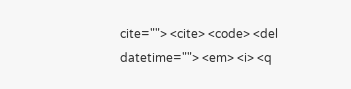cite=""> <cite> <code> <del datetime=""> <em> <i> <q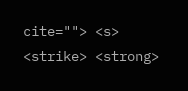cite=""> <s> <strike> <strong>